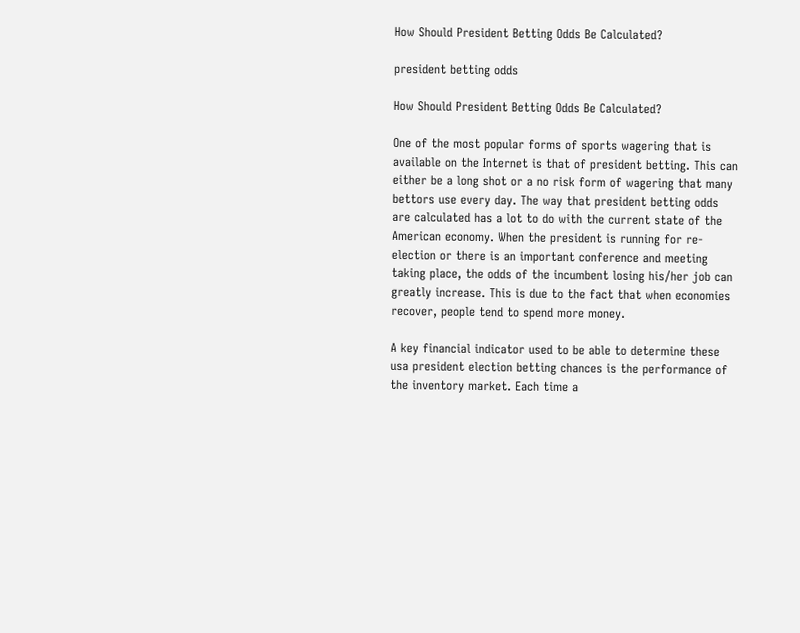How Should President Betting Odds Be Calculated?

president betting odds

How Should President Betting Odds Be Calculated?

One of the most popular forms of sports wagering that is available on the Internet is that of president betting. This can either be a long shot or a no risk form of wagering that many bettors use every day. The way that president betting odds are calculated has a lot to do with the current state of the American economy. When the president is running for re-election or there is an important conference and meeting taking place, the odds of the incumbent losing his/her job can greatly increase. This is due to the fact that when economies recover, people tend to spend more money.

A key financial indicator used to be able to determine these usa president election betting chances is the performance of the inventory market. Each time a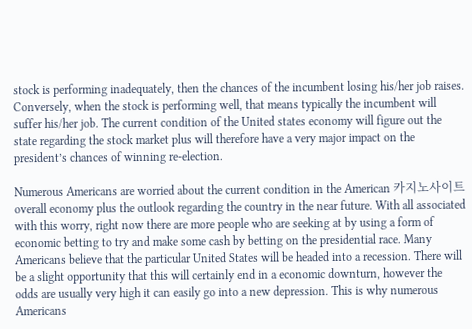stock is performing inadequately, then the chances of the incumbent losing his/her job raises. Conversely, when the stock is performing well, that means typically the incumbent will suffer his/her job. The current condition of the United states economy will figure out the state regarding the stock market plus will therefore have a very major impact on the president’s chances of winning re-election.

Numerous Americans are worried about the current condition in the American 카지노사이트 overall economy plus the outlook regarding the country in the near future. With all associated with this worry, right now there are more people who are seeking at by using a form of economic betting to try and make some cash by betting on the presidential race. Many Americans believe that the particular United States will be headed into a recession. There will be a slight opportunity that this will certainly end in a economic downturn, however the odds are usually very high it can easily go into a new depression. This is why numerous Americans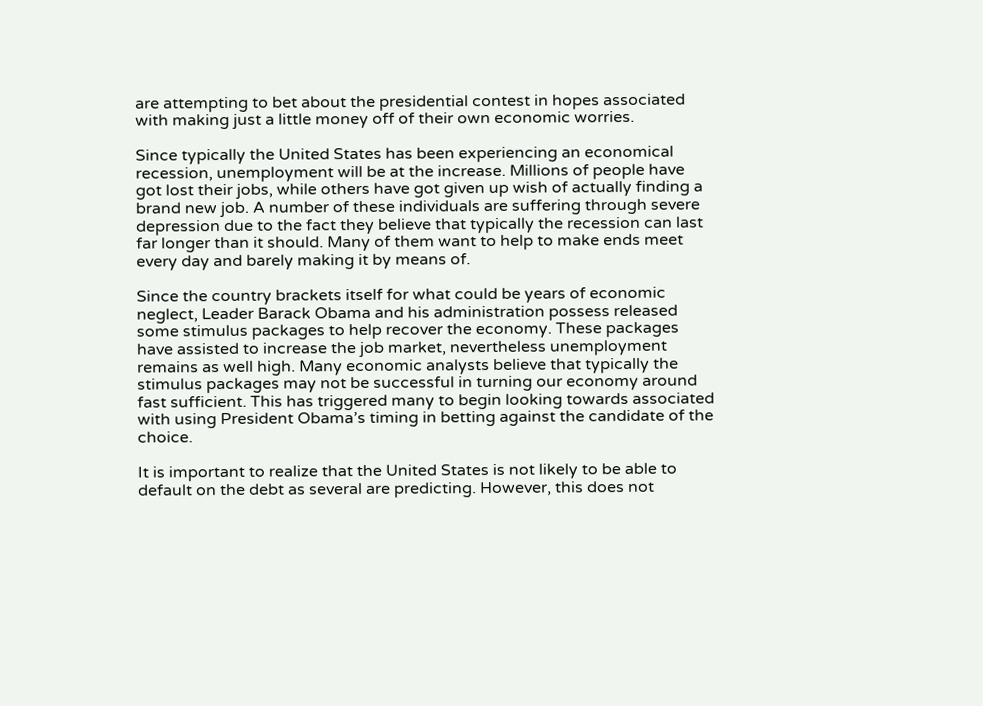are attempting to bet about the presidential contest in hopes associated with making just a little money off of their own economic worries.

Since typically the United States has been experiencing an economical recession, unemployment will be at the increase. Millions of people have got lost their jobs, while others have got given up wish of actually finding a brand new job. A number of these individuals are suffering through severe depression due to the fact they believe that typically the recession can last far longer than it should. Many of them want to help to make ends meet every day and barely making it by means of.

Since the country brackets itself for what could be years of economic neglect, Leader Barack Obama and his administration possess released some stimulus packages to help recover the economy. These packages have assisted to increase the job market, nevertheless unemployment remains as well high. Many economic analysts believe that typically the stimulus packages may not be successful in turning our economy around fast sufficient. This has triggered many to begin looking towards associated with using President Obama’s timing in betting against the candidate of the choice.

It is important to realize that the United States is not likely to be able to default on the debt as several are predicting. However, this does not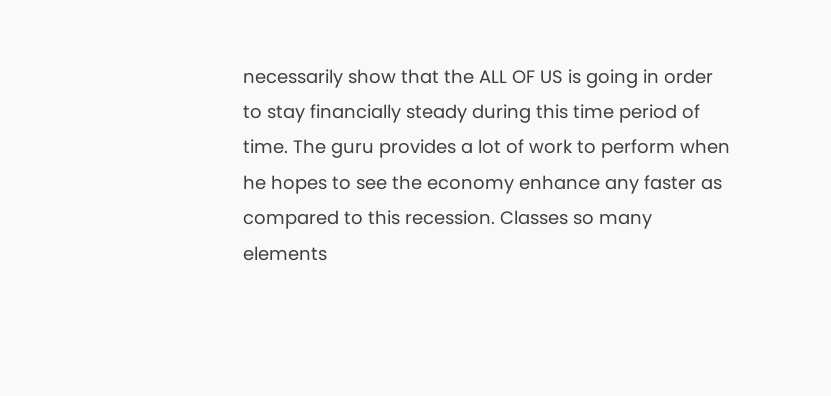necessarily show that the ALL OF US is going in order to stay financially steady during this time period of time. The guru provides a lot of work to perform when he hopes to see the economy enhance any faster as compared to this recession. Classes so many elements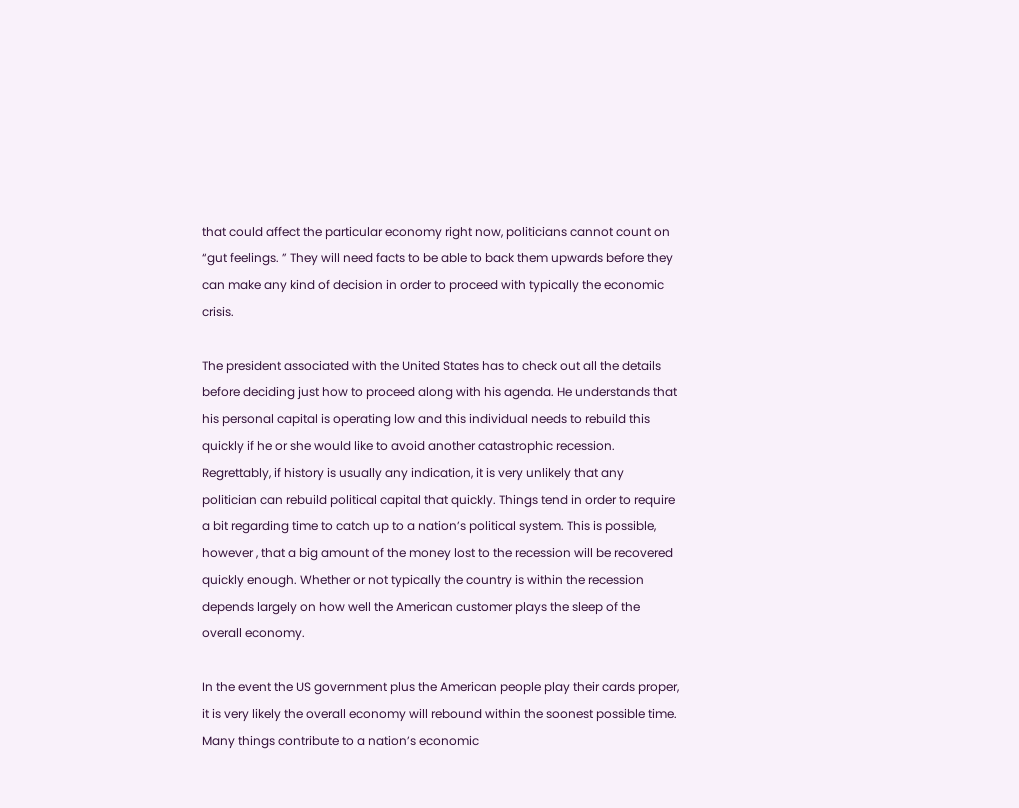that could affect the particular economy right now, politicians cannot count on “gut feelings. ” They will need facts to be able to back them upwards before they can make any kind of decision in order to proceed with typically the economic crisis.

The president associated with the United States has to check out all the details before deciding just how to proceed along with his agenda. He understands that his personal capital is operating low and this individual needs to rebuild this quickly if he or she would like to avoid another catastrophic recession. Regrettably, if history is usually any indication, it is very unlikely that any politician can rebuild political capital that quickly. Things tend in order to require a bit regarding time to catch up to a nation’s political system. This is possible, however , that a big amount of the money lost to the recession will be recovered quickly enough. Whether or not typically the country is within the recession depends largely on how well the American customer plays the sleep of the overall economy.

In the event the US government plus the American people play their cards proper, it is very likely the overall economy will rebound within the soonest possible time. Many things contribute to a nation’s economic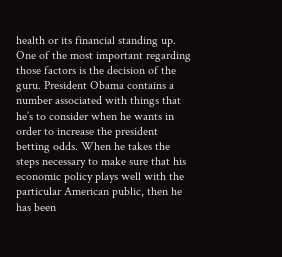health or its financial standing up. One of the most important regarding those factors is the decision of the guru. President Obama contains a number associated with things that he’s to consider when he wants in order to increase the president betting odds. When he takes the steps necessary to make sure that his economic policy plays well with the particular American public, then he has been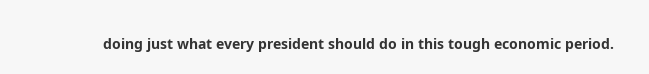doing just what every president should do in this tough economic period.